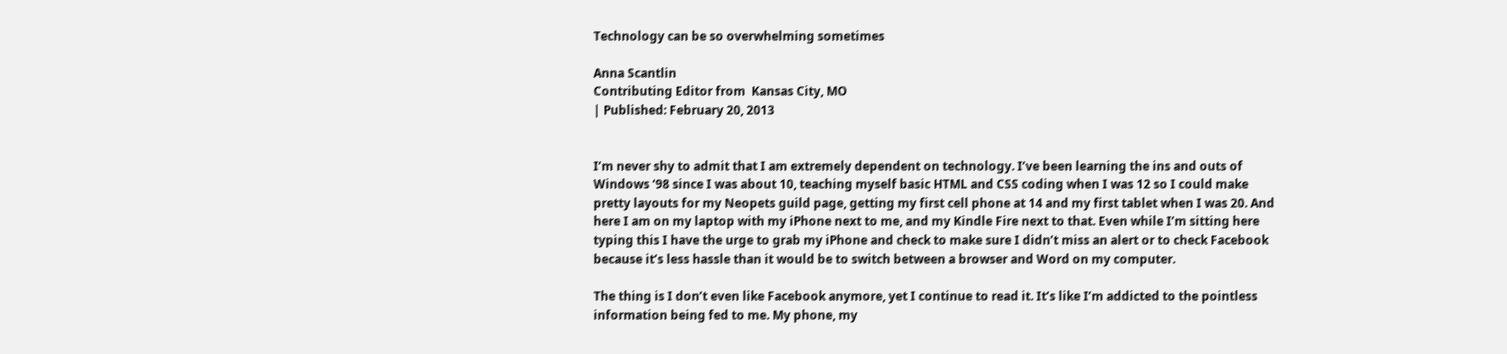Technology can be so overwhelming sometimes

Anna Scantlin
Contributing Editor from  Kansas City, MO
| Published: February 20, 2013


I’m never shy to admit that I am extremely dependent on technology. I’ve been learning the ins and outs of Windows ‘98 since I was about 10, teaching myself basic HTML and CSS coding when I was 12 so I could make pretty layouts for my Neopets guild page, getting my first cell phone at 14 and my first tablet when I was 20. And here I am on my laptop with my iPhone next to me, and my Kindle Fire next to that. Even while I’m sitting here typing this I have the urge to grab my iPhone and check to make sure I didn’t miss an alert or to check Facebook because it’s less hassle than it would be to switch between a browser and Word on my computer.

The thing is I don’t even like Facebook anymore, yet I continue to read it. It’s like I’m addicted to the pointless information being fed to me. My phone, my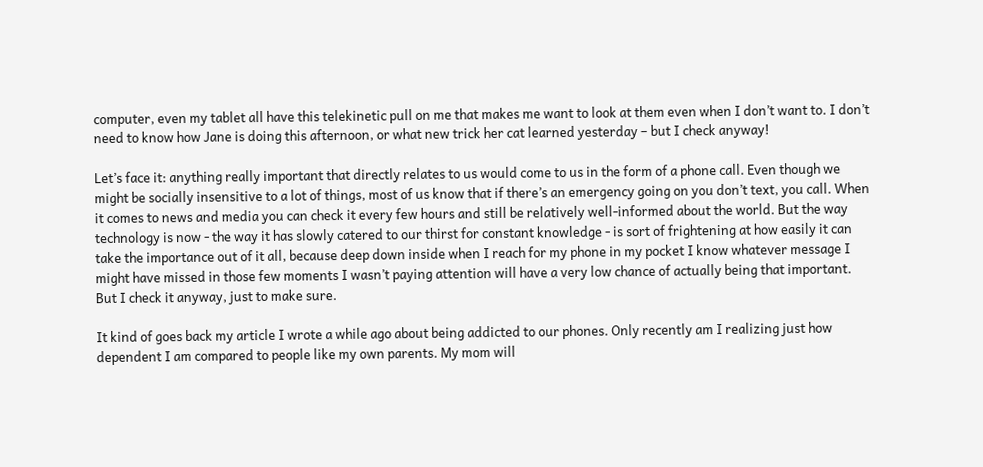computer, even my tablet all have this telekinetic pull on me that makes me want to look at them even when I don’t want to. I don’t need to know how Jane is doing this afternoon, or what new trick her cat learned yesterday – but I check anyway!

Let’s face it: anything really important that directly relates to us would come to us in the form of a phone call. Even though we might be socially insensitive to a lot of things, most of us know that if there’s an emergency going on you don’t text, you call. When it comes to news and media you can check it every few hours and still be relatively well-informed about the world. But the way technology is now - the way it has slowly catered to our thirst for constant knowledge - is sort of frightening at how easily it can take the importance out of it all, because deep down inside when I reach for my phone in my pocket I know whatever message I might have missed in those few moments I wasn’t paying attention will have a very low chance of actually being that important. But I check it anyway, just to make sure.

It kind of goes back my article I wrote a while ago about being addicted to our phones. Only recently am I realizing just how dependent I am compared to people like my own parents. My mom will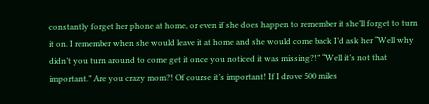constantly forget her phone at home, or even if she does happen to remember it she’ll forget to turn it on. I remember when she would leave it at home and she would come back I’d ask her “Well why didn’t you turn around to come get it once you noticed it was missing?!” “Well it’s not that important.” Are you crazy mom?! Of course it’s important! If I drove 500 miles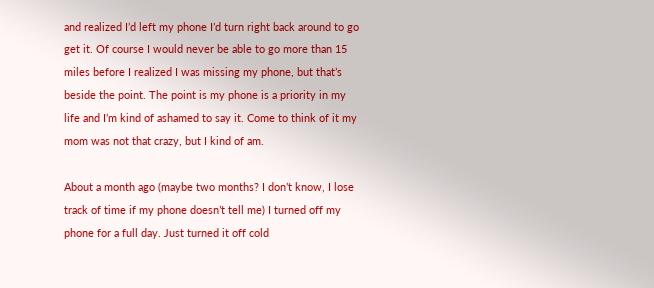and realized I’d left my phone I’d turn right back around to go get it. Of course I would never be able to go more than 15 miles before I realized I was missing my phone, but that’s beside the point. The point is my phone is a priority in my life and I’m kind of ashamed to say it. Come to think of it my mom was not that crazy, but I kind of am.

About a month ago (maybe two months? I don’t know, I lose track of time if my phone doesn’t tell me) I turned off my phone for a full day. Just turned it off cold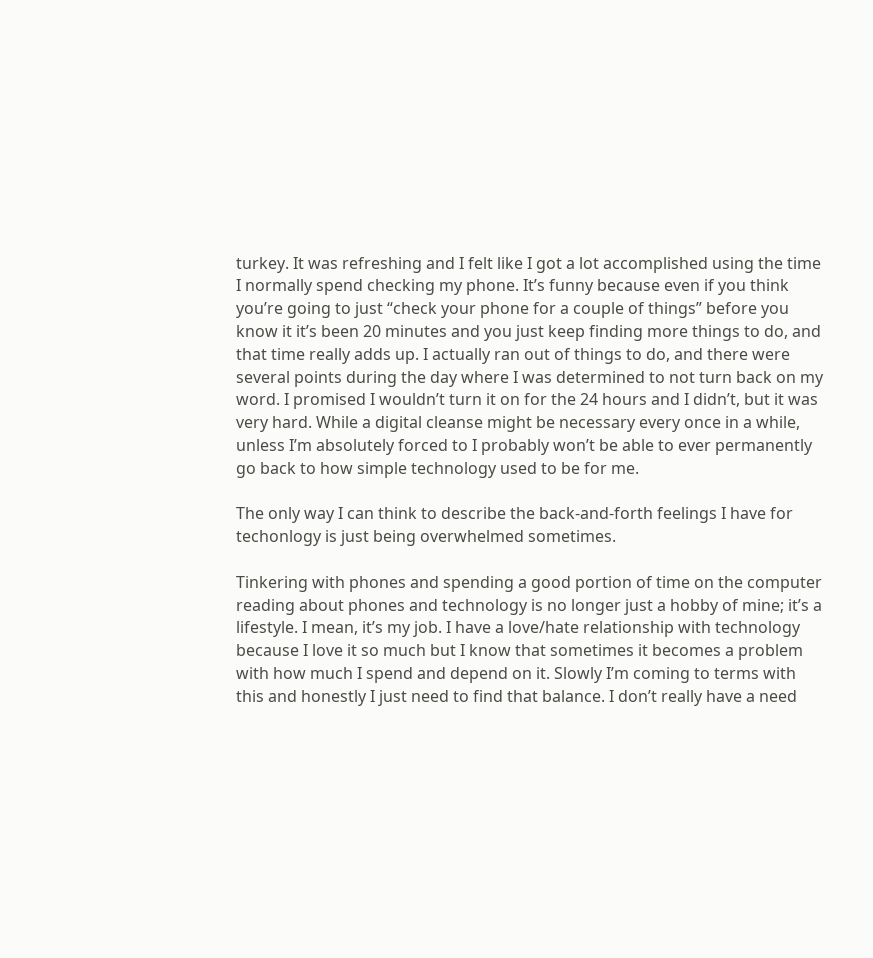turkey. It was refreshing and I felt like I got a lot accomplished using the time I normally spend checking my phone. It’s funny because even if you think you’re going to just “check your phone for a couple of things” before you know it it’s been 20 minutes and you just keep finding more things to do, and that time really adds up. I actually ran out of things to do, and there were several points during the day where I was determined to not turn back on my word. I promised I wouldn’t turn it on for the 24 hours and I didn’t, but it was very hard. While a digital cleanse might be necessary every once in a while, unless I’m absolutely forced to I probably won’t be able to ever permanently go back to how simple technology used to be for me.

The only way I can think to describe the back-and-forth feelings I have for techonlogy is just being overwhelmed sometimes.

Tinkering with phones and spending a good portion of time on the computer reading about phones and technology is no longer just a hobby of mine; it’s a lifestyle. I mean, it’s my job. I have a love/hate relationship with technology because I love it so much but I know that sometimes it becomes a problem with how much I spend and depend on it. Slowly I’m coming to terms with this and honestly I just need to find that balance. I don’t really have a need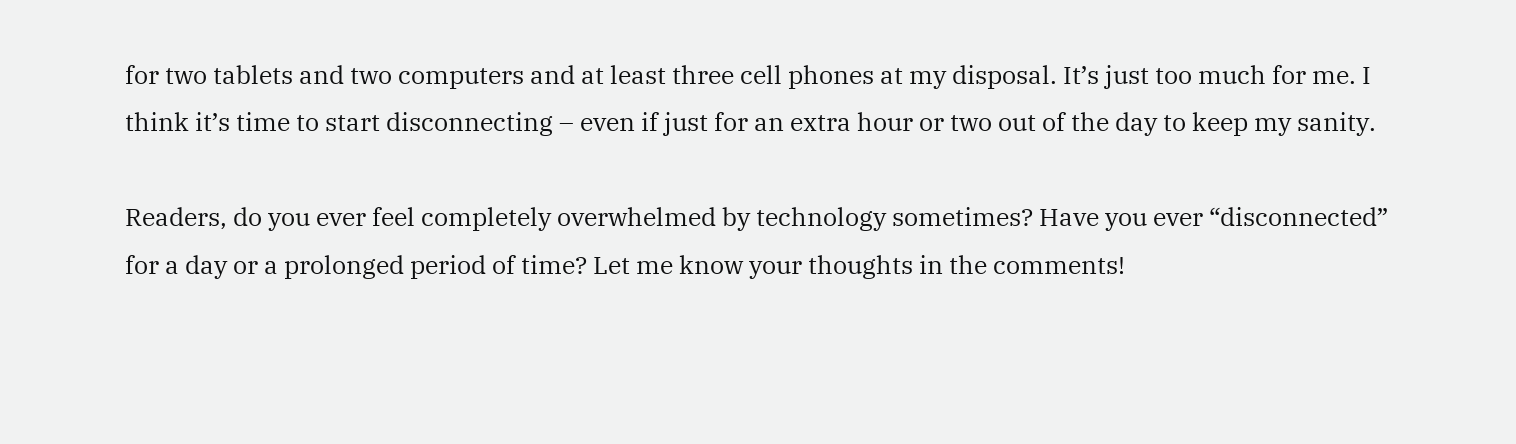for two tablets and two computers and at least three cell phones at my disposal. It’s just too much for me. I think it’s time to start disconnecting – even if just for an extra hour or two out of the day to keep my sanity.

Readers, do you ever feel completely overwhelmed by technology sometimes? Have you ever “disconnected” for a day or a prolonged period of time? Let me know your thoughts in the comments!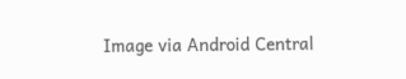Image via Android Central